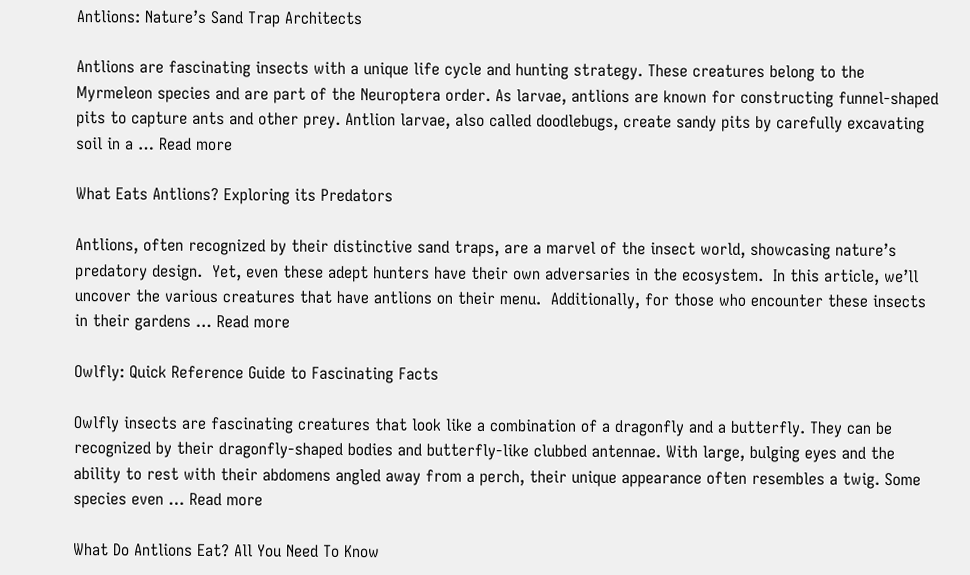Antlions: Nature’s Sand Trap Architects

Antlions are fascinating insects with a unique life cycle and hunting strategy. These creatures belong to the Myrmeleon species and are part of the Neuroptera order. As larvae, antlions are known for constructing funnel-shaped pits to capture ants and other prey. Antlion larvae, also called doodlebugs, create sandy pits by carefully excavating soil in a … Read more

What Eats Antlions? Exploring its Predators

Antlions, often recognized by their distinctive sand traps, are a marvel of the insect world, showcasing nature’s predatory design.  Yet, even these adept hunters have their own adversaries in the ecosystem.  In this article, we’ll uncover the various creatures that have antlions on their menu.  Additionally, for those who encounter these insects in their gardens … Read more

Owlfly: Quick Reference Guide to Fascinating Facts

Owlfly insects are fascinating creatures that look like a combination of a dragonfly and a butterfly. They can be recognized by their dragonfly-shaped bodies and butterfly-like clubbed antennae. With large, bulging eyes and the ability to rest with their abdomens angled away from a perch, their unique appearance often resembles a twig. Some species even … Read more

What Do Antlions Eat? All You Need To Know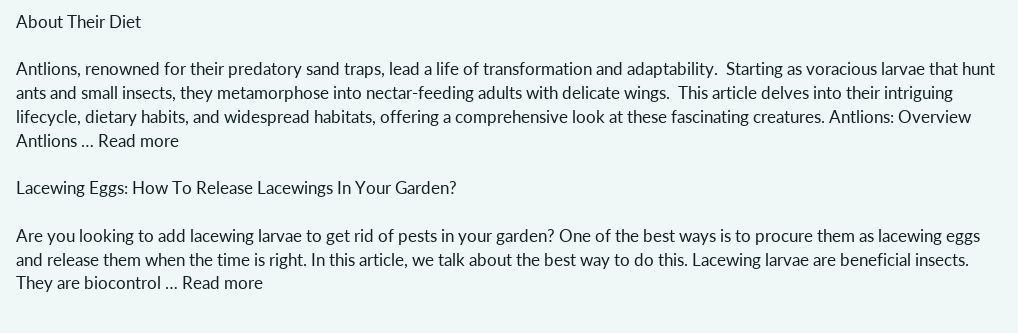About Their Diet

Antlions, renowned for their predatory sand traps, lead a life of transformation and adaptability.  Starting as voracious larvae that hunt ants and small insects, they metamorphose into nectar-feeding adults with delicate wings.  This article delves into their intriguing lifecycle, dietary habits, and widespread habitats, offering a comprehensive look at these fascinating creatures. Antlions: Overview Antlions … Read more

Lacewing Eggs: How To Release Lacewings In Your Garden?

Are you looking to add lacewing larvae to get rid of pests in your garden? One of the best ways is to procure them as lacewing eggs and release them when the time is right. In this article, we talk about the best way to do this. Lacewing larvae are beneficial insects. They are biocontrol … Read more